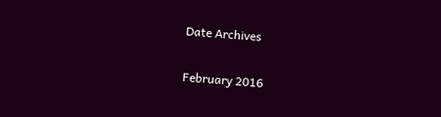Date Archives

February 2016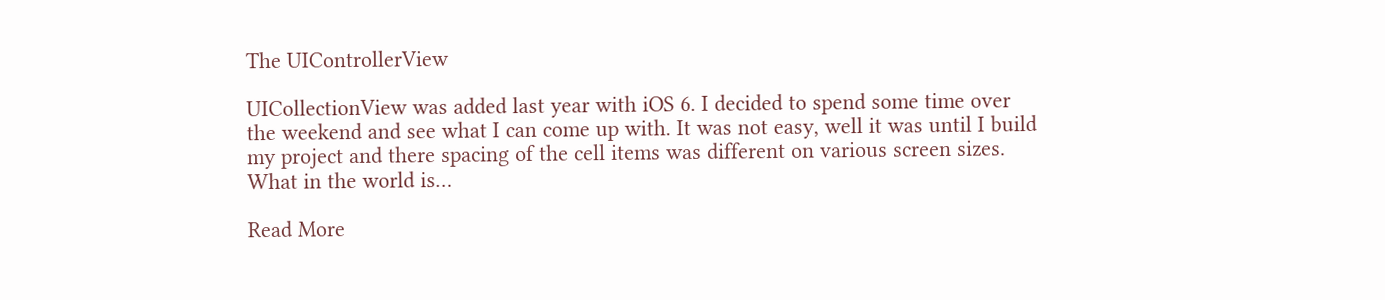The UIControllerView

UICollectionView was added last year with iOS 6. I decided to spend some time over the weekend and see what I can come up with. It was not easy, well it was until I build my project and there spacing of the cell items was different on various screen sizes. What in the world is…

Read More